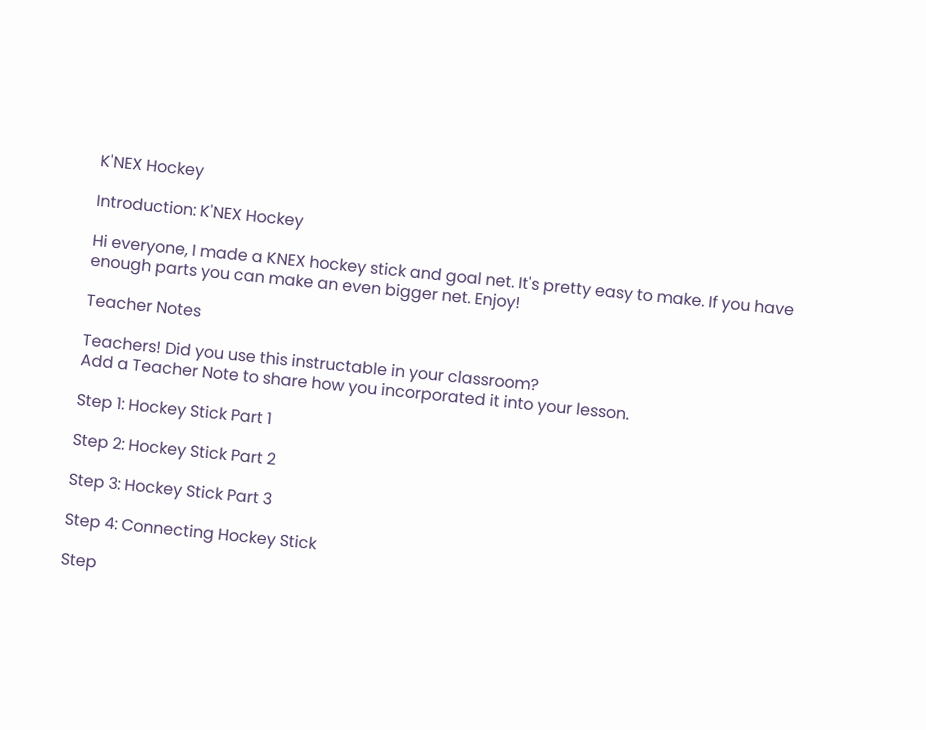K'NEX Hockey

Introduction: K'NEX Hockey

Hi everyone, I made a KNEX hockey stick and goal net. It's pretty easy to make. If you have enough parts you can make an even bigger net. Enjoy!

Teacher Notes

Teachers! Did you use this instructable in your classroom?
Add a Teacher Note to share how you incorporated it into your lesson.

Step 1: Hockey Stick Part 1

Step 2: Hockey Stick Part 2

Step 3: Hockey Stick Part 3

Step 4: Connecting Hockey Stick

Step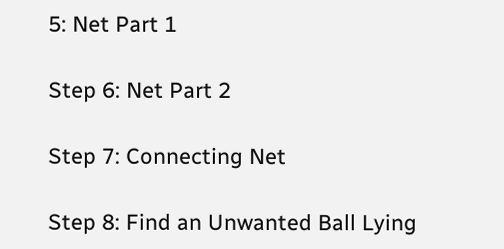5: Net Part 1

Step 6: Net Part 2

Step 7: Connecting Net

Step 8: Find an Unwanted Ball Lying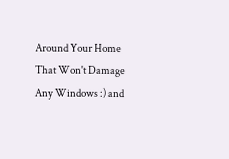Around Your Home That Won't Damage Any Windows :) and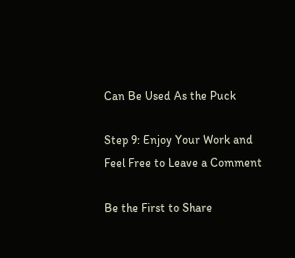Can Be Used As the Puck

Step 9: Enjoy Your Work and Feel Free to Leave a Comment

Be the First to Share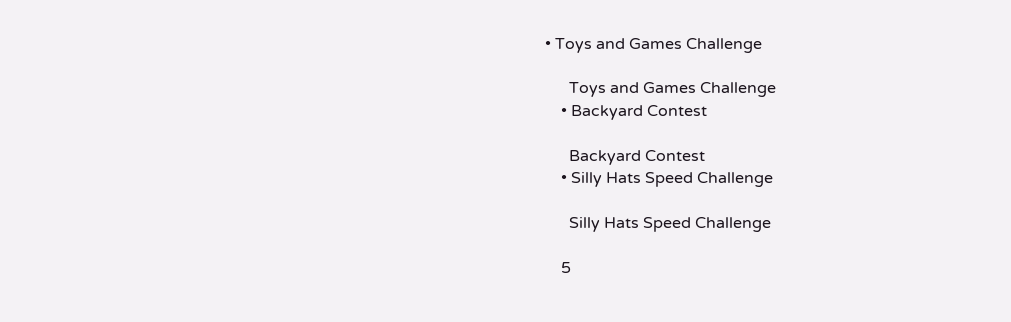• Toys and Games Challenge

      Toys and Games Challenge
    • Backyard Contest

      Backyard Contest
    • Silly Hats Speed Challenge

      Silly Hats Speed Challenge

    5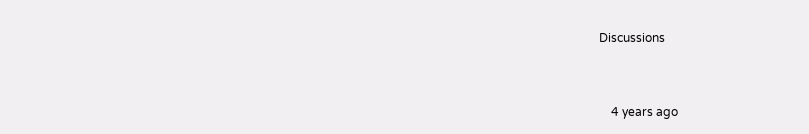Discussions


    4 years ago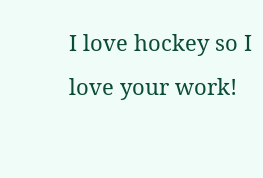I love hockey so I love your work!